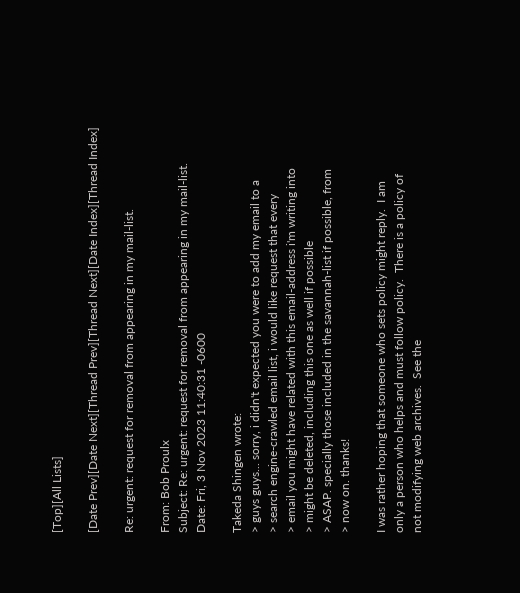[Top][All Lists]

[Date Prev][Date Next][Thread Prev][Thread Next][Date Index][Thread Index]

Re: urgent: request for removal from appearing in my mail-list.

From: Bob Proulx
Subject: Re: urgent: request for removal from appearing in my mail-list.
Date: Fri, 3 Nov 2023 11:40:31 -0600

Takeda Shingen wrote:
> guys guys... sorry, i didn't expected you were to add my email to a
> search engine-crawled email list, i would like request that every
> email you might have related with this email-address i'm writing into
> might be deleted, including this one as well if possible
> ASAP. specially those included in the savannah-list if possible, from
> now on. thanks!

I was rather hoping that someone who sets policy might reply.  I am
only a person who helps and must follow policy.  There is a policy of
not modifying web archives.  See the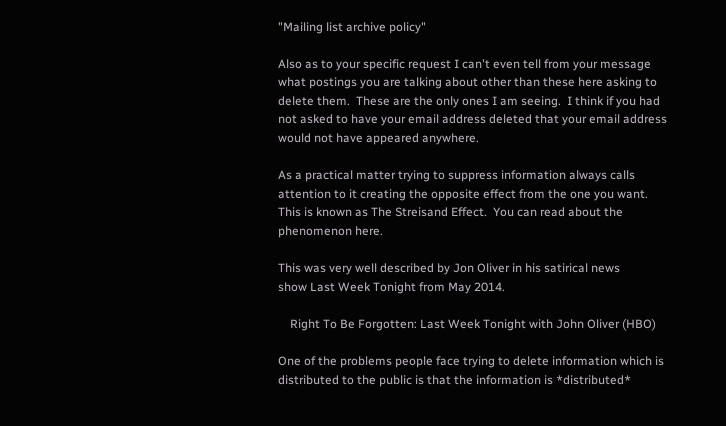"Mailing list archive policy"

Also as to your specific request I can't even tell from your message
what postings you are talking about other than these here asking to
delete them.  These are the only ones I am seeing.  I think if you had
not asked to have your email address deleted that your email address
would not have appeared anywhere.

As a practical matter trying to suppress information always calls
attention to it creating the opposite effect from the one you want.
This is known as The Streisand Effect.  You can read about the
phenomenon here.

This was very well described by Jon Oliver in his satirical news
show Last Week Tonight from May 2014.

    Right To Be Forgotten: Last Week Tonight with John Oliver (HBO)

One of the problems people face trying to delete information which is
distributed to the public is that the information is *distributed*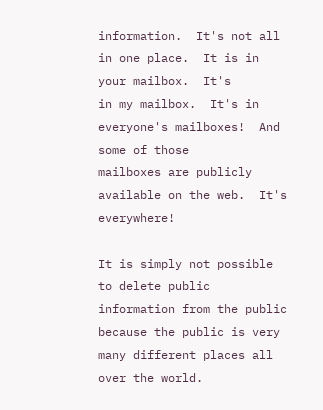information.  It's not all in one place.  It is in your mailbox.  It's
in my mailbox.  It's in everyone's mailboxes!  And some of those
mailboxes are publicly available on the web.  It's everywhere!

It is simply not possible to delete public information from the public
because the public is very many different places all over the world.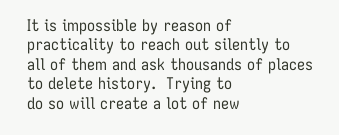It is impossible by reason of practicality to reach out silently to
all of them and ask thousands of places to delete history.  Trying to
do so will create a lot of new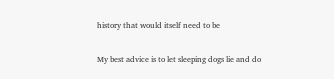history that would itself need to be

My best advice is to let sleeping dogs lie and do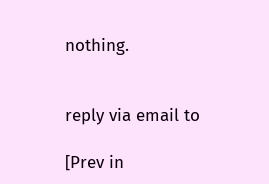nothing.


reply via email to

[Prev in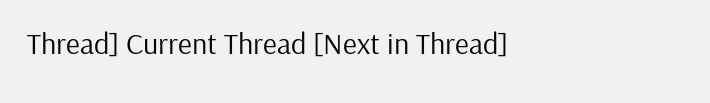Thread] Current Thread [Next in Thread]